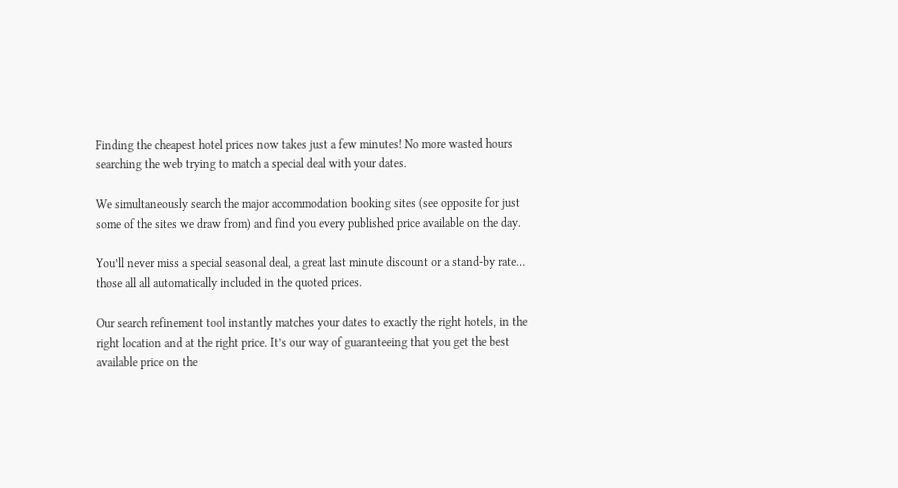Finding the cheapest hotel prices now takes just a few minutes! No more wasted hours searching the web trying to match a special deal with your dates.

We simultaneously search the major accommodation booking sites (see opposite for just some of the sites we draw from) and find you every published price available on the day.

You’ll never miss a special seasonal deal, a great last minute discount or a stand-by rate… those all all automatically included in the quoted prices.

Our search refinement tool instantly matches your dates to exactly the right hotels, in the right location and at the right price. It’s our way of guaranteeing that you get the best available price on the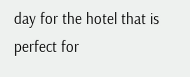day for the hotel that is perfect for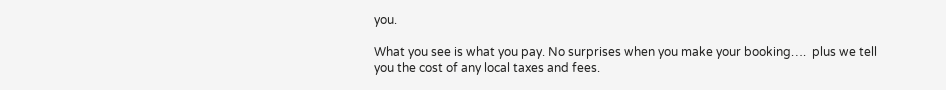you.

What you see is what you pay. No surprises when you make your booking….  plus we tell you the cost of any local taxes and fees.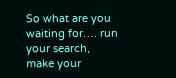So what are you waiting for…. run your search, make your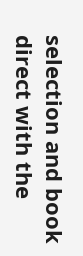selection and book direct with the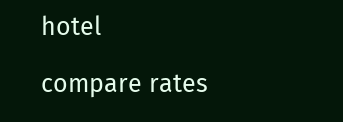hotel

compare rates